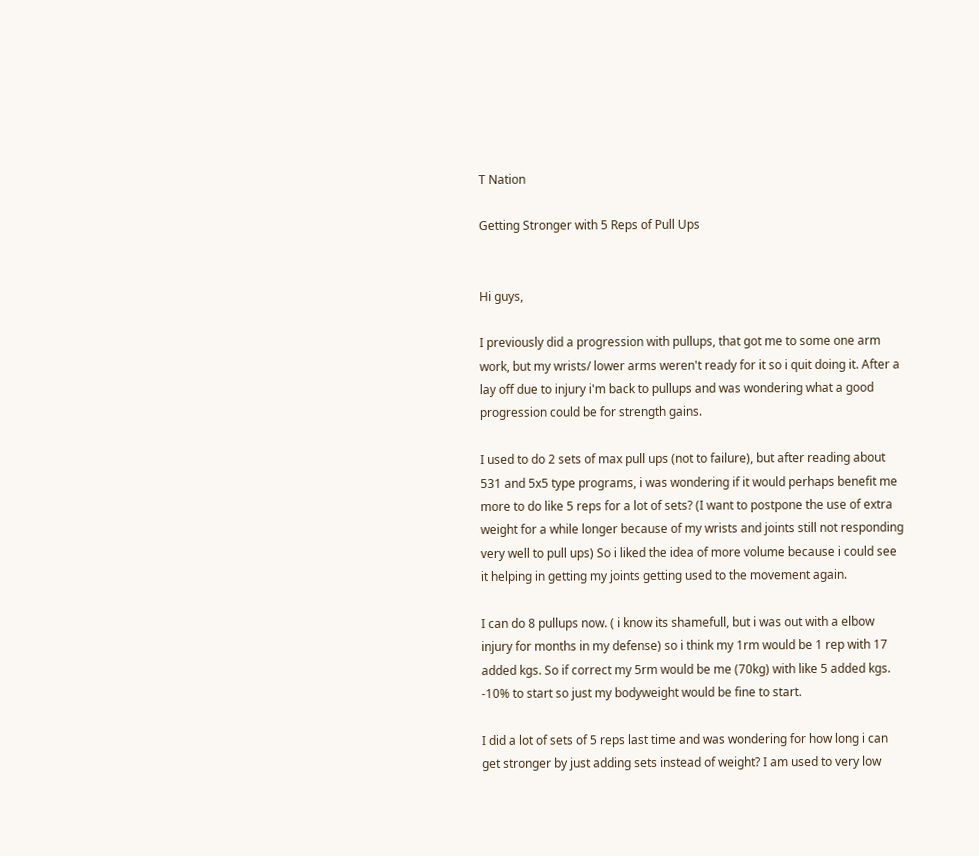T Nation

Getting Stronger with 5 Reps of Pull Ups


Hi guys,

I previously did a progression with pullups, that got me to some one arm work, but my wrists/ lower arms weren't ready for it so i quit doing it. After a lay off due to injury i'm back to pullups and was wondering what a good progression could be for strength gains.

I used to do 2 sets of max pull ups (not to failure), but after reading about 531 and 5x5 type programs, i was wondering if it would perhaps benefit me more to do like 5 reps for a lot of sets? (I want to postpone the use of extra weight for a while longer because of my wrists and joints still not responding very well to pull ups) So i liked the idea of more volume because i could see it helping in getting my joints getting used to the movement again.

I can do 8 pullups now. ( i know its shamefull, but i was out with a elbow injury for months in my defense) so i think my 1rm would be 1 rep with 17 added kgs. So if correct my 5rm would be me (70kg) with like 5 added kgs. -10% to start so just my bodyweight would be fine to start.

I did a lot of sets of 5 reps last time and was wondering for how long i can get stronger by just adding sets instead of weight? I am used to very low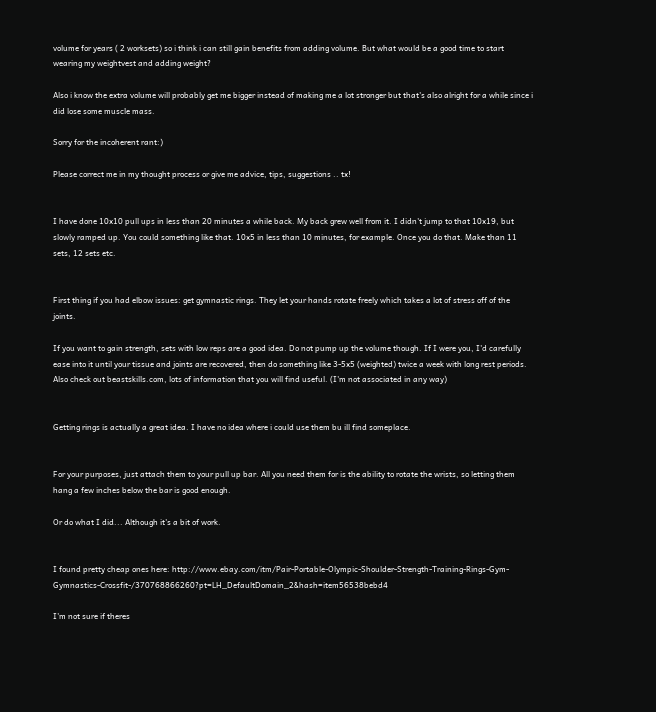volume for years ( 2 worksets) so i think i can still gain benefits from adding volume. But what would be a good time to start wearing my weightvest and adding weight?

Also i know the extra volume will probably get me bigger instead of making me a lot stronger but that's also alright for a while since i did lose some muscle mass.

Sorry for the incoherent rant:)

Please correct me in my thought process or give me advice, tips, suggestions .. tx!


I have done 10x10 pull ups in less than 20 minutes a while back. My back grew well from it. I didn't jump to that 10x19, but slowly ramped up. You could something like that. 10x5 in less than 10 minutes, for example. Once you do that. Make than 11 sets, 12 sets etc.


First thing if you had elbow issues: get gymnastic rings. They let your hands rotate freely which takes a lot of stress off of the joints.

If you want to gain strength, sets with low reps are a good idea. Do not pump up the volume though. If I were you, I'd carefully ease into it until your tissue and joints are recovered, then do something like 3-5x5 (weighted) twice a week with long rest periods. Also check out beastskills.com, lots of information that you will find useful. (I'm not associated in any way)


Getting rings is actually a great idea. I have no idea where i could use them bu ill find someplace.


For your purposes, just attach them to your pull up bar. All you need them for is the ability to rotate the wrists, so letting them hang a few inches below the bar is good enough.

Or do what I did... Although it's a bit of work.


I found pretty cheap ones here: http://www.ebay.com/itm/Pair-Portable-Olympic-Shoulder-Strength-Training-Rings-Gym-Gymnastics-Crossfit-/370768866260?pt=LH_DefaultDomain_2&hash=item56538bebd4

I'm not sure if theres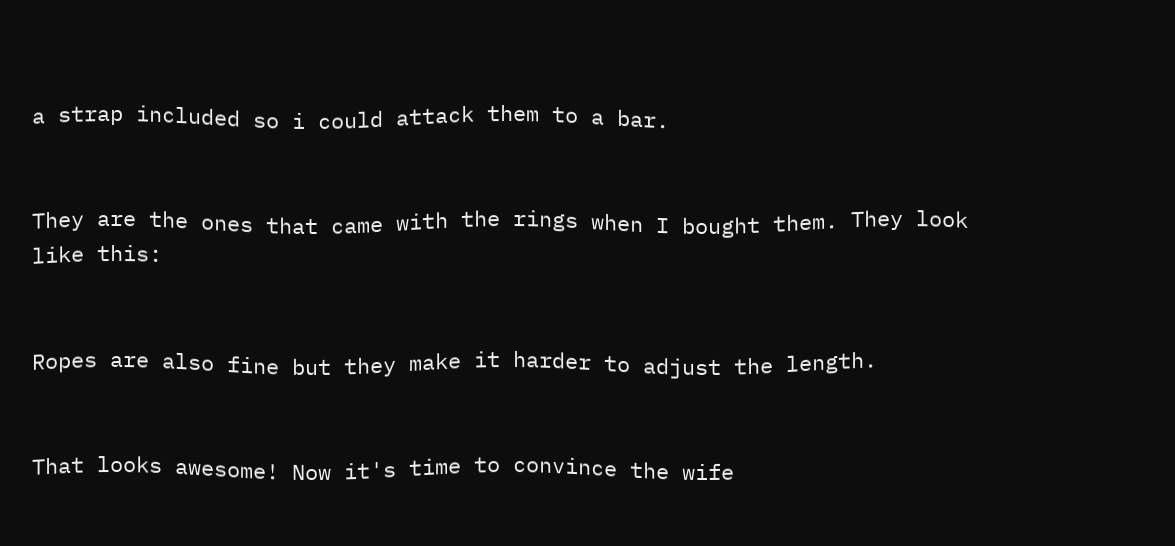a strap included so i could attack them to a bar.


They are the ones that came with the rings when I bought them. They look like this:


Ropes are also fine but they make it harder to adjust the length.


That looks awesome! Now it's time to convince the wife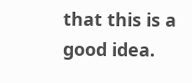that this is a good idea.